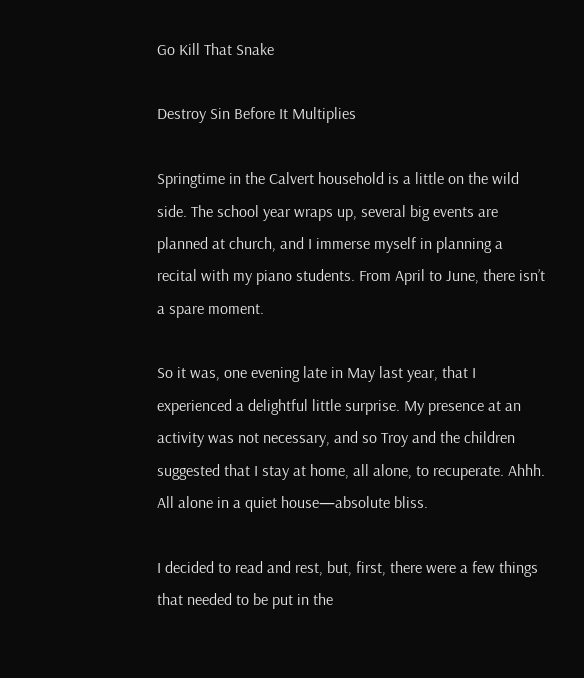Go Kill That Snake

Destroy Sin Before It Multiplies

Springtime in the Calvert household is a little on the wild side. The school year wraps up, several big events are planned at church, and I immerse myself in planning a recital with my piano students. From April to June, there isn’t a spare moment.

So it was, one evening late in May last year, that I experienced a delightful little surprise. My presence at an activity was not necessary, and so Troy and the children suggested that I stay at home, all alone, to recuperate. Ahhh. All alone in a quiet house—absolute bliss.

I decided to read and rest, but, first, there were a few things that needed to be put in the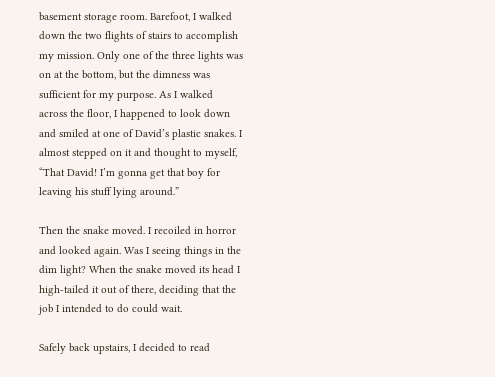basement storage room. Barefoot, I walked down the two flights of stairs to accomplish my mission. Only one of the three lights was on at the bottom, but the dimness was sufficient for my purpose. As I walked across the floor, I happened to look down and smiled at one of David’s plastic snakes. I almost stepped on it and thought to myself, “That David! I’m gonna get that boy for leaving his stuff lying around.”

Then the snake moved. I recoiled in horror and looked again. Was I seeing things in the dim light? When the snake moved its head I high-tailed it out of there, deciding that the job I intended to do could wait.

Safely back upstairs, I decided to read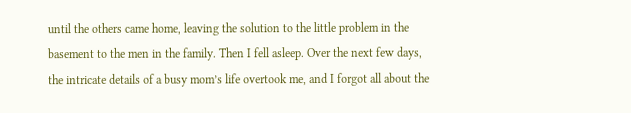until the others came home, leaving the solution to the little problem in the basement to the men in the family. Then I fell asleep. Over the next few days, the intricate details of a busy mom’s life overtook me, and I forgot all about the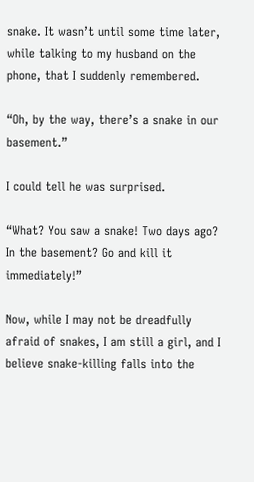snake. It wasn’t until some time later, while talking to my husband on the phone, that I suddenly remembered.

“Oh, by the way, there’s a snake in our basement.”

I could tell he was surprised.

“What? You saw a snake! Two days ago? In the basement? Go and kill it immediately!”

Now, while I may not be dreadfully afraid of snakes, I am still a girl, and I believe snake-killing falls into the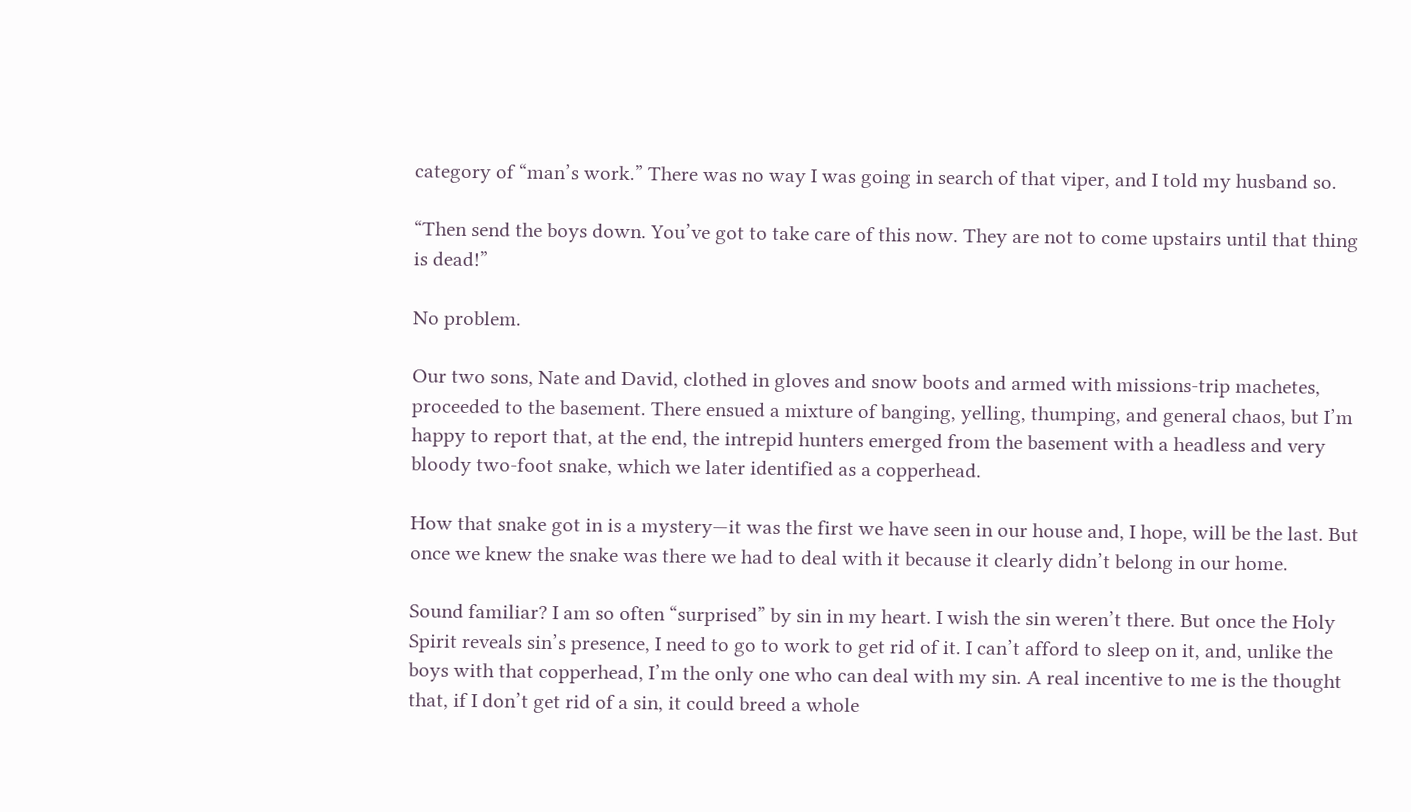category of “man’s work.” There was no way I was going in search of that viper, and I told my husband so.

“Then send the boys down. You’ve got to take care of this now. They are not to come upstairs until that thing is dead!”

No problem.

Our two sons, Nate and David, clothed in gloves and snow boots and armed with missions-trip machetes, proceeded to the basement. There ensued a mixture of banging, yelling, thumping, and general chaos, but I’m happy to report that, at the end, the intrepid hunters emerged from the basement with a headless and very bloody two-foot snake, which we later identified as a copperhead.

How that snake got in is a mystery—it was the first we have seen in our house and, I hope, will be the last. But once we knew the snake was there we had to deal with it because it clearly didn’t belong in our home.

Sound familiar? I am so often “surprised” by sin in my heart. I wish the sin weren’t there. But once the Holy Spirit reveals sin’s presence, I need to go to work to get rid of it. I can’t afford to sleep on it, and, unlike the boys with that copperhead, I’m the only one who can deal with my sin. A real incentive to me is the thought that, if I don’t get rid of a sin, it could breed a whole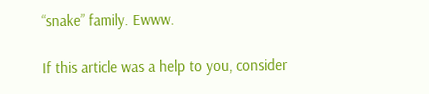“snake” family. Ewww.

If this article was a help to you, consider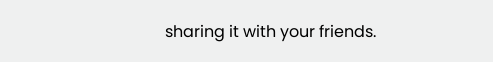sharing it with your friends.